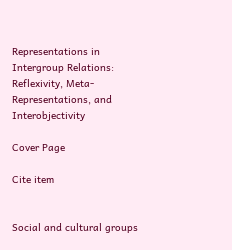Representations in Intergroup Relations: Reflexivity, Meta-Representations, and Interobjectivity

Cover Page

Cite item


Social and cultural groups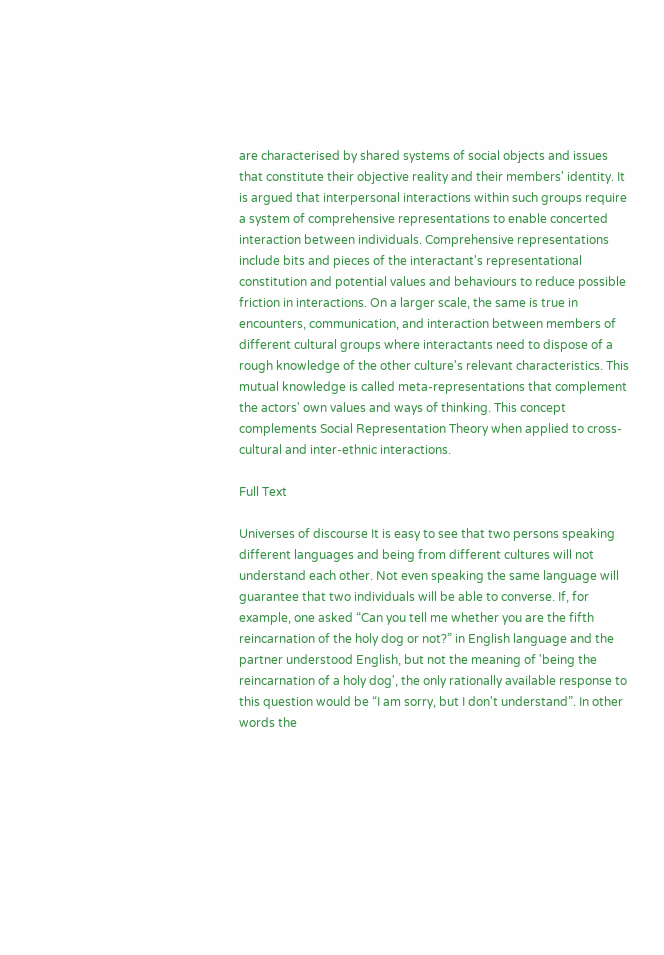are characterised by shared systems of social objects and issues that constitute their objective reality and their members' identity. It is argued that interpersonal interactions within such groups require a system of comprehensive representations to enable concerted interaction between individuals. Comprehensive representations include bits and pieces of the interactant's representational constitution and potential values and behaviours to reduce possible friction in interactions. On a larger scale, the same is true in encounters, communication, and interaction between members of different cultural groups where interactants need to dispose of a rough knowledge of the other culture's relevant characteristics. This mutual knowledge is called meta-representations that complement the actors' own values and ways of thinking. This concept complements Social Representation Theory when applied to cross-cultural and inter-ethnic interactions.

Full Text

Universes of discourse It is easy to see that two persons speaking different languages and being from different cultures will not understand each other. Not even speaking the same language will guarantee that two individuals will be able to converse. If, for example, one asked “Can you tell me whether you are the fifth reincarnation of the holy dog or not?” in English language and the partner understood English, but not the meaning of 'being the reincarnation of a holy dog', the only rationally available response to this question would be “I am sorry, but I don't understand”. In other words the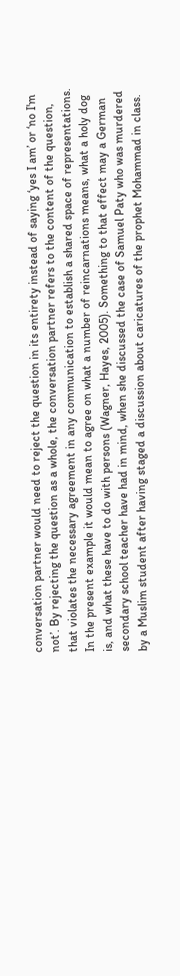conversation partner would need to reject the question in its entirety instead of saying ‘yes I am’ or ‘no I'm not’. By rejecting the question as a whole, the conversation partner refers to the content of the question, that violates the necessary agreement in any communication to establish a shared space of representations. In the present example it would mean to agree on what a number of reincarnations means, what a holy dog is, and what these have to do with persons (Wagner, Hayes, 2005). Something to that effect may a German secondary school teacher have had in mind, when she discussed the case of Samuel Paty who was murdered by a Muslim student after having staged a discussion about caricatures of the prophet Mohammad in class.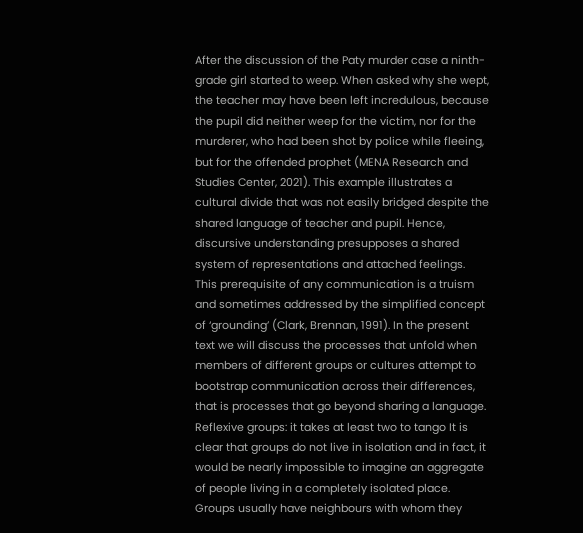After the discussion of the Paty murder case a ninth-grade girl started to weep. When asked why she wept, the teacher may have been left incredulous, because the pupil did neither weep for the victim, nor for the murderer, who had been shot by police while fleeing, but for the offended prophet (MENA Research and Studies Center, 2021). This example illustrates a cultural divide that was not easily bridged despite the shared language of teacher and pupil. Hence, discursive understanding presupposes a shared system of representations and attached feelings. This prerequisite of any communication is a truism and sometimes addressed by the simplified concept of ‘grounding’ (Clark, Brennan, 1991). In the present text we will discuss the processes that unfold when members of different groups or cultures attempt to bootstrap communication across their differences, that is processes that go beyond sharing a language. Reflexive groups: it takes at least two to tango It is clear that groups do not live in isolation and in fact, it would be nearly impossible to imagine an aggregate of people living in a completely isolated place. Groups usually have neighbours with whom they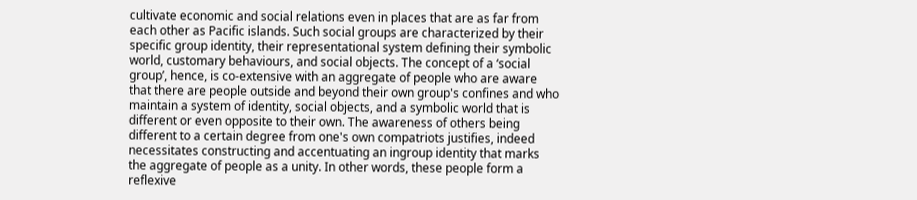cultivate economic and social relations even in places that are as far from each other as Pacific islands. Such social groups are characterized by their specific group identity, their representational system defining their symbolic world, customary behaviours, and social objects. The concept of a ‘social group’, hence, is co-extensive with an aggregate of people who are aware that there are people outside and beyond their own group's confines and who maintain a system of identity, social objects, and a symbolic world that is different or even opposite to their own. The awareness of others being different to a certain degree from one's own compatriots justifies, indeed necessitates constructing and accentuating an ingroup identity that marks the aggregate of people as a unity. In other words, these people form a reflexive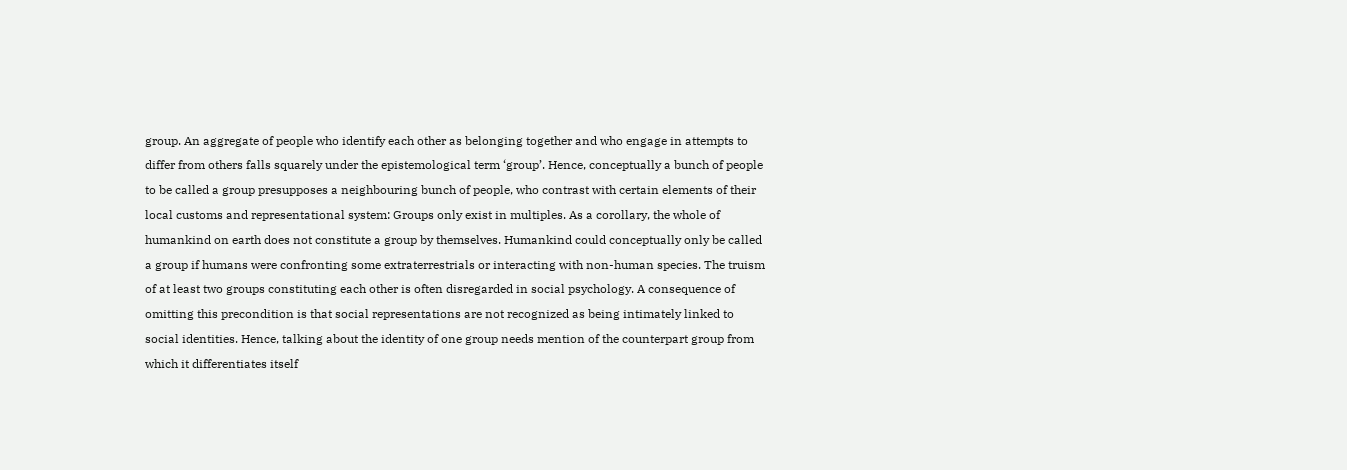group. An aggregate of people who identify each other as belonging together and who engage in attempts to differ from others falls squarely under the epistemological term ‘group’. Hence, conceptually a bunch of people to be called a group presupposes a neighbouring bunch of people, who contrast with certain elements of their local customs and representational system: Groups only exist in multiples. As a corollary, the whole of humankind on earth does not constitute a group by themselves. Humankind could conceptually only be called a group if humans were confronting some extraterrestrials or interacting with non-human species. The truism of at least two groups constituting each other is often disregarded in social psychology. A consequence of omitting this precondition is that social representations are not recognized as being intimately linked to social identities. Hence, talking about the identity of one group needs mention of the counterpart group from which it differentiates itself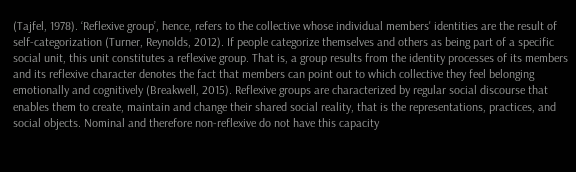(Tajfel, 1978). ‘Reflexive group’, hence, refers to the collective whose individual members' identities are the result of self-categorization (Turner, Reynolds, 2012). If people categorize themselves and others as being part of a specific social unit, this unit constitutes a reflexive group. That is, a group results from the identity processes of its members and its reflexive character denotes the fact that members can point out to which collective they feel belonging emotionally and cognitively (Breakwell, 2015). Reflexive groups are characterized by regular social discourse that enables them to create, maintain and change their shared social reality, that is the representations, practices, and social objects. Nominal and therefore non-reflexive do not have this capacity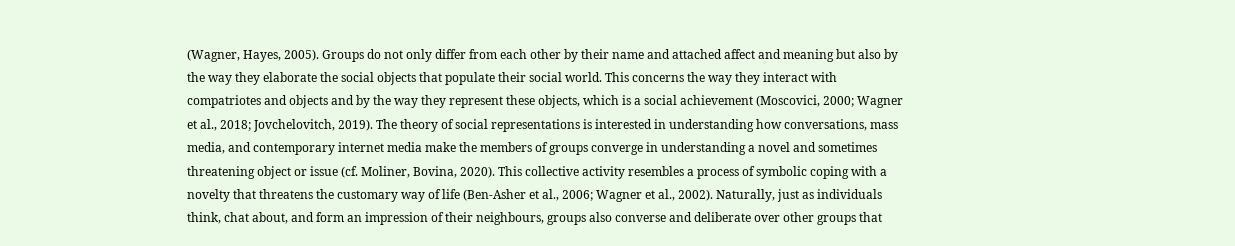(Wagner, Hayes, 2005). Groups do not only differ from each other by their name and attached affect and meaning but also by the way they elaborate the social objects that populate their social world. This concerns the way they interact with compatriotes and objects and by the way they represent these objects, which is a social achievement (Moscovici, 2000; Wagner et al., 2018; Jovchelovitch, 2019). The theory of social representations is interested in understanding how conversations, mass media, and contemporary internet media make the members of groups converge in understanding a novel and sometimes threatening object or issue (cf. Moliner, Bovina, 2020). This collective activity resembles a process of symbolic coping with a novelty that threatens the customary way of life (Ben-Asher et al., 2006; Wagner et al., 2002). Naturally, just as individuals think, chat about, and form an impression of their neighbours, groups also converse and deliberate over other groups that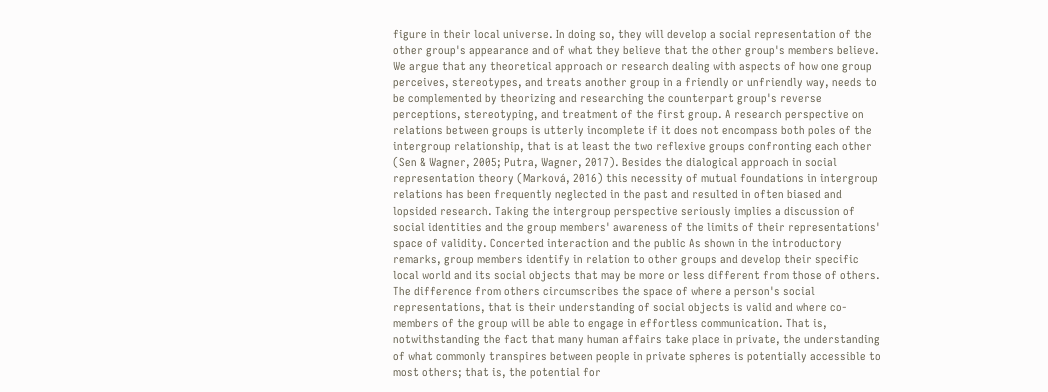figure in their local universe. In doing so, they will develop a social representation of the other group's appearance and of what they believe that the other group's members believe. We argue that any theoretical approach or research dealing with aspects of how one group perceives, stereotypes, and treats another group in a friendly or unfriendly way, needs to be complemented by theorizing and researching the counterpart group's reverse perceptions, stereotyping, and treatment of the first group. A research perspective on relations between groups is utterly incomplete if it does not encompass both poles of the intergroup relationship, that is at least the two reflexive groups confronting each other (Sen & Wagner, 2005; Putra, Wagner, 2017). Besides the dialogical approach in social representation theory (Marková, 2016) this necessity of mutual foundations in intergroup relations has been frequently neglected in the past and resulted in often biased and lopsided research. Taking the intergroup perspective seriously implies a discussion of social identities and the group members' awareness of the limits of their representations' space of validity. Concerted interaction and the public As shown in the introductory remarks, group members identify in relation to other groups and develop their specific local world and its social objects that may be more or less different from those of others. The difference from others circumscribes the space of where a person's social representations, that is their understanding of social objects is valid and where co-members of the group will be able to engage in effortless communication. That is, notwithstanding the fact that many human affairs take place in private, the understanding of what commonly transpires between people in private spheres is potentially accessible to most others; that is, the potential for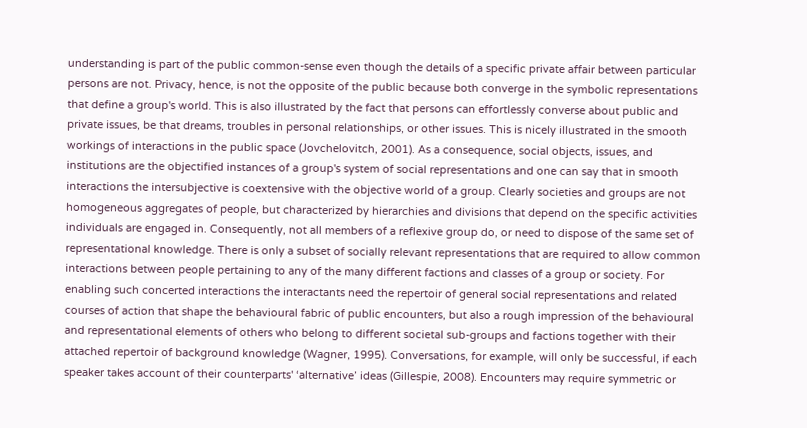understanding is part of the public common-sense even though the details of a specific private affair between particular persons are not. Privacy, hence, is not the opposite of the public because both converge in the symbolic representations that define a group's world. This is also illustrated by the fact that persons can effortlessly converse about public and private issues, be that dreams, troubles in personal relationships, or other issues. This is nicely illustrated in the smooth workings of interactions in the public space (Jovchelovitch, 2001). As a consequence, social objects, issues, and institutions are the objectified instances of a group's system of social representations and one can say that in smooth interactions the intersubjective is coextensive with the objective world of a group. Clearly societies and groups are not homogeneous aggregates of people, but characterized by hierarchies and divisions that depend on the specific activities individuals are engaged in. Consequently, not all members of a reflexive group do, or need to dispose of the same set of representational knowledge. There is only a subset of socially relevant representations that are required to allow common interactions between people pertaining to any of the many different factions and classes of a group or society. For enabling such concerted interactions the interactants need the repertoir of general social representations and related courses of action that shape the behavioural fabric of public encounters, but also a rough impression of the behavioural and representational elements of others who belong to different societal sub-groups and factions together with their attached repertoir of background knowledge (Wagner, 1995). Conversations, for example, will only be successful, if each speaker takes account of their counterparts' ‘alternative’ ideas (Gillespie, 2008). Encounters may require symmetric or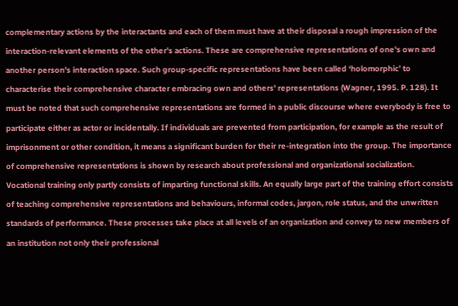complementary actions by the interactants and each of them must have at their disposal a rough impression of the interaction-relevant elements of the other's actions. These are comprehensive representations of one's own and another person's interaction space. Such group-specific representations have been called ‘holomorphic’ to characterise their comprehensive character embracing own and others' representations (Wagner, 1995. P. 128). It must be noted that such comprehensive representations are formed in a public discourse where everybody is free to participate either as actor or incidentally. If individuals are prevented from participation, for example as the result of imprisonment or other condition, it means a significant burden for their re-integration into the group. The importance of comprehensive representations is shown by research about professional and organizational socialization. Vocational training only partly consists of imparting functional skills. An equally large part of the training effort consists of teaching comprehensive representations and behaviours, informal codes, jargon, role status, and the unwritten standards of performance. These processes take place at all levels of an organization and convey to new members of an institution not only their professional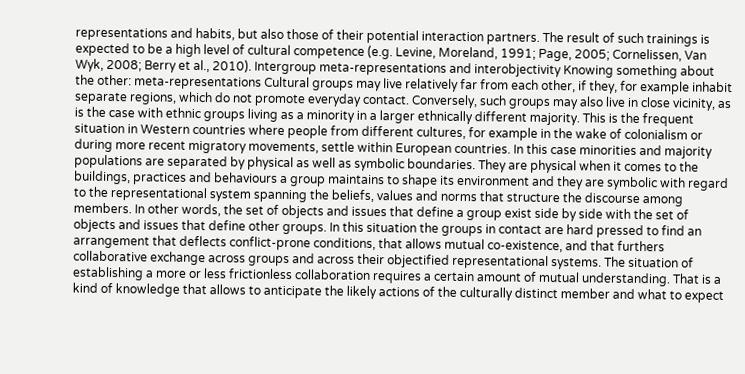representations and habits, but also those of their potential interaction partners. The result of such trainings is expected to be a high level of cultural competence (e.g. Levine, Moreland, 1991; Page, 2005; Cornelissen, Van Wyk, 2008; Berry et al., 2010). Intergroup meta-representations and interobjectivity Knowing something about the other: meta-representations Cultural groups may live relatively far from each other, if they, for example inhabit separate regions, which do not promote everyday contact. Conversely, such groups may also live in close vicinity, as is the case with ethnic groups living as a minority in a larger ethnically different majority. This is the frequent situation in Western countries where people from different cultures, for example in the wake of colonialism or during more recent migratory movements, settle within European countries. In this case minorities and majority populations are separated by physical as well as symbolic boundaries. They are physical when it comes to the buildings, practices and behaviours a group maintains to shape its environment and they are symbolic with regard to the representational system spanning the beliefs, values and norms that structure the discourse among members. In other words, the set of objects and issues that define a group exist side by side with the set of objects and issues that define other groups. In this situation the groups in contact are hard pressed to find an arrangement that deflects conflict-prone conditions, that allows mutual co-existence, and that furthers collaborative exchange across groups and across their objectified representational systems. The situation of establishing a more or less frictionless collaboration requires a certain amount of mutual understanding. That is a kind of knowledge that allows to anticipate the likely actions of the culturally distinct member and what to expect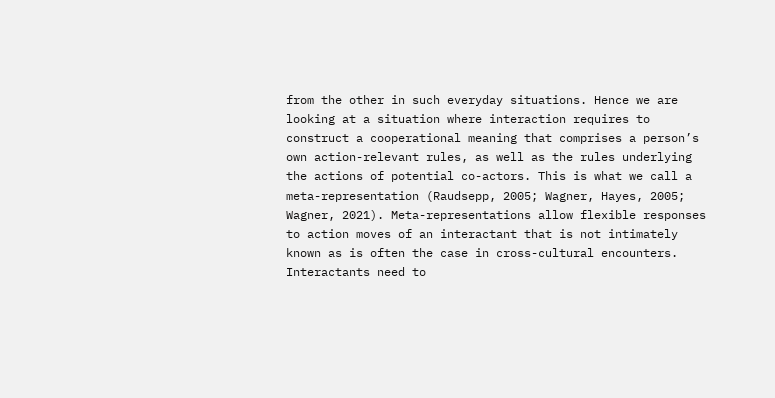from the other in such everyday situations. Hence we are looking at a situation where interaction requires to construct a cooperational meaning that comprises a person’s own action-relevant rules, as well as the rules underlying the actions of potential co-actors. This is what we call a meta-representation (Raudsepp, 2005; Wagner, Hayes, 2005; Wagner, 2021). Meta-representations allow flexible responses to action moves of an interactant that is not intimately known as is often the case in cross-cultural encounters. Interactants need to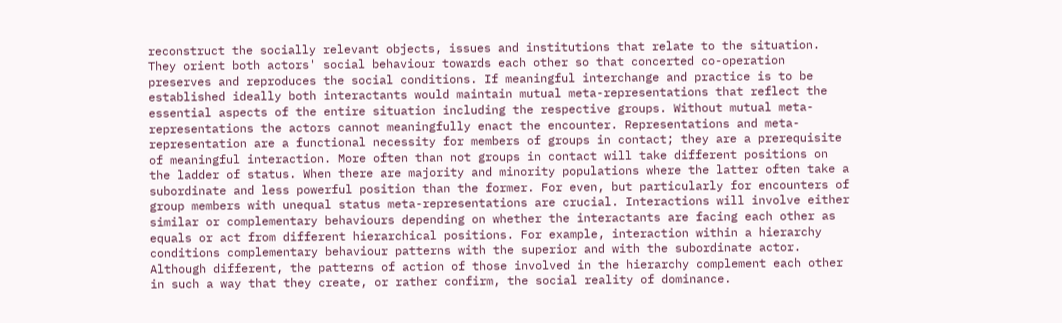reconstruct the socially relevant objects, issues and institutions that relate to the situation. They orient both actors' social behaviour towards each other so that concerted co-operation preserves and reproduces the social conditions. If meaningful interchange and practice is to be established ideally both interactants would maintain mutual meta-representations that reflect the essential aspects of the entire situation including the respective groups. Without mutual meta-representations the actors cannot meaningfully enact the encounter. Representations and meta-representation are a functional necessity for members of groups in contact; they are a prerequisite of meaningful interaction. More often than not groups in contact will take different positions on the ladder of status. When there are majority and minority populations where the latter often take a subordinate and less powerful position than the former. For even, but particularly for encounters of group members with unequal status meta-representations are crucial. Interactions will involve either similar or complementary behaviours depending on whether the interactants are facing each other as equals or act from different hierarchical positions. For example, interaction within a hierarchy conditions complementary behaviour patterns with the superior and with the subordinate actor. Although different, the patterns of action of those involved in the hierarchy complement each other in such a way that they create, or rather confirm, the social reality of dominance.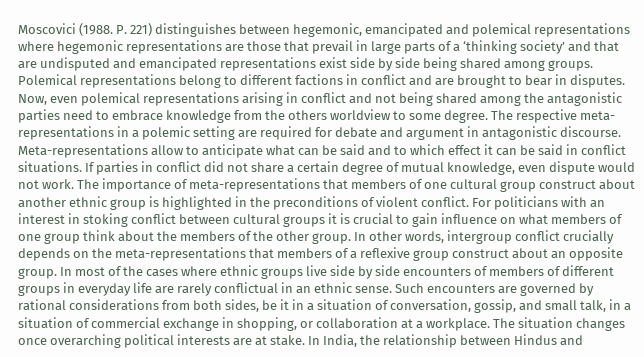Moscovici (1988. P. 221) distinguishes between hegemonic, emancipated and polemical representations where hegemonic representations are those that prevail in large parts of a ‘thinking society’ and that are undisputed and emancipated representations exist side by side being shared among groups. Polemical representations belong to different factions in conflict and are brought to bear in disputes. Now, even polemical representations arising in conflict and not being shared among the antagonistic parties need to embrace knowledge from the others worldview to some degree. The respective meta-representations in a polemic setting are required for debate and argument in antagonistic discourse. Meta-representations allow to anticipate what can be said and to which effect it can be said in conflict situations. If parties in conflict did not share a certain degree of mutual knowledge, even dispute would not work. The importance of meta-representations that members of one cultural group construct about another ethnic group is highlighted in the preconditions of violent conflict. For politicians with an interest in stoking conflict between cultural groups it is crucial to gain influence on what members of one group think about the members of the other group. In other words, intergroup conflict crucially depends on the meta-representations that members of a reflexive group construct about an opposite group. In most of the cases where ethnic groups live side by side encounters of members of different groups in everyday life are rarely conflictual in an ethnic sense. Such encounters are governed by rational considerations from both sides, be it in a situation of conversation, gossip, and small talk, in a situation of commercial exchange in shopping, or collaboration at a workplace. The situation changes once overarching political interests are at stake. In India, the relationship between Hindus and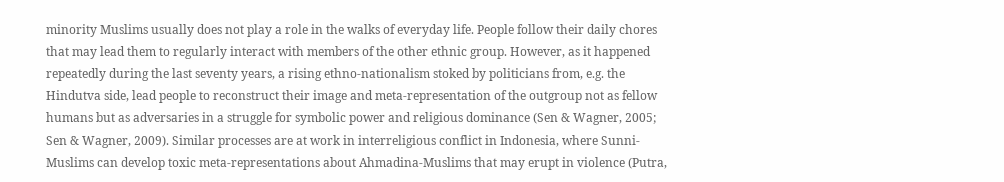minority Muslims usually does not play a role in the walks of everyday life. People follow their daily chores that may lead them to regularly interact with members of the other ethnic group. However, as it happened repeatedly during the last seventy years, a rising ethno-nationalism stoked by politicians from, e.g. the Hindutva side, lead people to reconstruct their image and meta-representation of the outgroup not as fellow humans but as adversaries in a struggle for symbolic power and religious dominance (Sen & Wagner, 2005; Sen & Wagner, 2009). Similar processes are at work in interreligious conflict in Indonesia, where Sunni-Muslims can develop toxic meta-representations about Ahmadina-Muslims that may erupt in violence (Putra,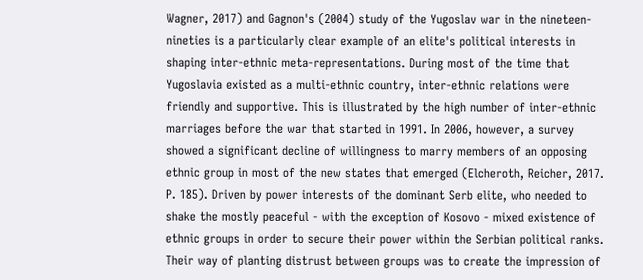Wagner, 2017) and Gagnon's (2004) study of the Yugoslav war in the nineteen-nineties is a particularly clear example of an elite's political interests in shaping inter-ethnic meta-representations. During most of the time that Yugoslavia existed as a multi-ethnic country, inter-ethnic relations were friendly and supportive. This is illustrated by the high number of inter-ethnic marriages before the war that started in 1991. In 2006, however, a survey showed a significant decline of willingness to marry members of an opposing ethnic group in most of the new states that emerged (Elcheroth, Reicher, 2017. P. 185). Driven by power interests of the dominant Serb elite, who needed to shake the mostly peaceful - with the exception of Kosovo - mixed existence of ethnic groups in order to secure their power within the Serbian political ranks. Their way of planting distrust between groups was to create the impression of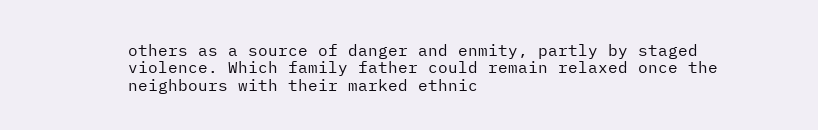others as a source of danger and enmity, partly by staged violence. Which family father could remain relaxed once the neighbours with their marked ethnic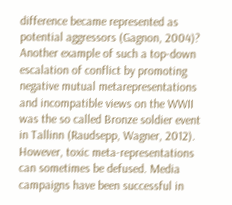difference became represented as potential aggressors (Gagnon, 2004)? Another example of such a top-down escalation of conflict by promoting negative mutual metarepresentations and incompatible views on the WWII was the so called Bronze soldier event in Tallinn (Raudsepp, Wagner, 2012). However, toxic meta-representations can sometimes be defused. Media campaigns have been successful in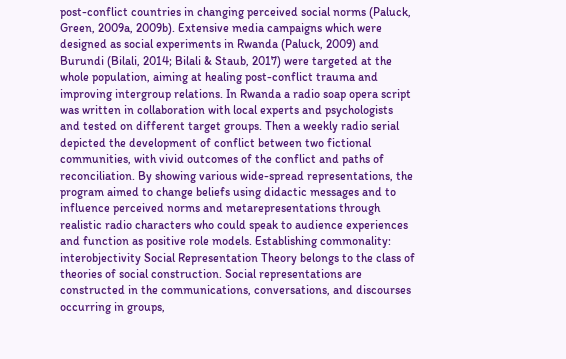post-conflict countries in changing perceived social norms (Paluck, Green, 2009a, 2009b). Extensive media campaigns which were designed as social experiments in Rwanda (Paluck, 2009) and Burundi (Bilali, 2014; Bilali & Staub, 2017) were targeted at the whole population, aiming at healing post-conflict trauma and improving intergroup relations. In Rwanda a radio soap opera script was written in collaboration with local experts and psychologists and tested on different target groups. Then a weekly radio serial depicted the development of conflict between two fictional communities, with vivid outcomes of the conflict and paths of reconciliation. By showing various wide-spread representations, the program aimed to change beliefs using didactic messages and to influence perceived norms and metarepresentations through realistic radio characters who could speak to audience experiences and function as positive role models. Establishing commonality: interobjectivity Social Representation Theory belongs to the class of theories of social construction. Social representations are constructed in the communications, conversations, and discourses occurring in groups,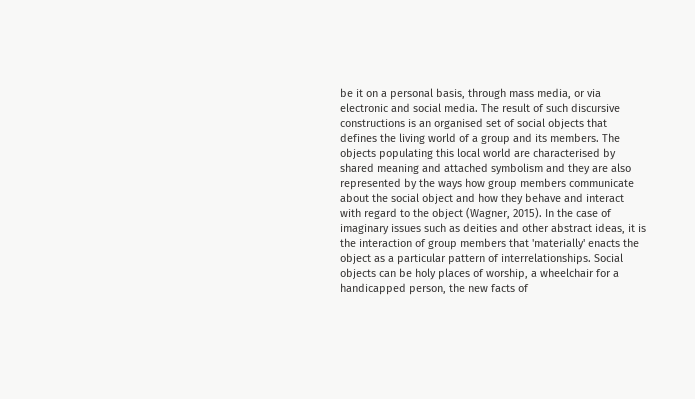be it on a personal basis, through mass media, or via electronic and social media. The result of such discursive constructions is an organised set of social objects that defines the living world of a group and its members. The objects populating this local world are characterised by shared meaning and attached symbolism and they are also represented by the ways how group members communicate about the social object and how they behave and interact with regard to the object (Wagner, 2015). In the case of imaginary issues such as deities and other abstract ideas, it is the interaction of group members that 'materially' enacts the object as a particular pattern of interrelationships. Social objects can be holy places of worship, a wheelchair for a handicapped person, the new facts of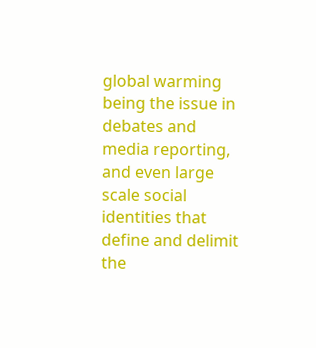global warming being the issue in debates and media reporting, and even large scale social identities that define and delimit the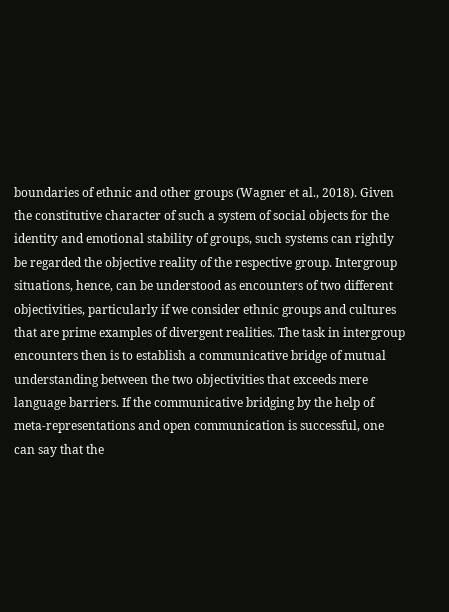boundaries of ethnic and other groups (Wagner et al., 2018). Given the constitutive character of such a system of social objects for the identity and emotional stability of groups, such systems can rightly be regarded the objective reality of the respective group. Intergroup situations, hence, can be understood as encounters of two different objectivities, particularly if we consider ethnic groups and cultures that are prime examples of divergent realities. The task in intergroup encounters then is to establish a communicative bridge of mutual understanding between the two objectivities that exceeds mere language barriers. If the communicative bridging by the help of meta-representations and open communication is successful, one can say that the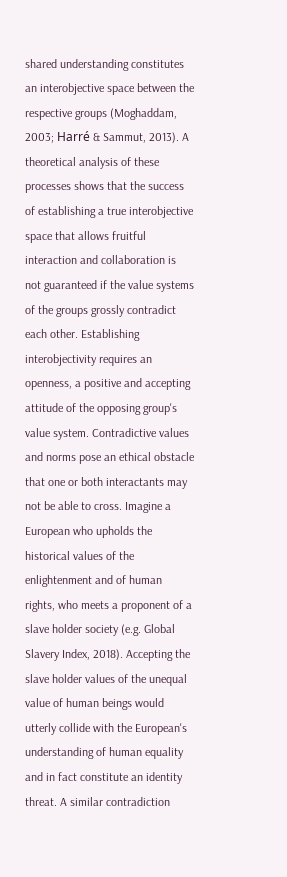shared understanding constitutes an interobjective space between the respective groups (Moghaddam, 2003; Harré & Sammut, 2013). A theoretical analysis of these processes shows that the success of establishing a true interobjective space that allows fruitful interaction and collaboration is not guaranteed if the value systems of the groups grossly contradict each other. Establishing interobjectivity requires an openness, a positive and accepting attitude of the opposing group's value system. Contradictive values and norms pose an ethical obstacle that one or both interactants may not be able to cross. Imagine a European who upholds the historical values of the enlightenment and of human rights, who meets a proponent of a slave holder society (e.g. Global Slavery Index, 2018). Accepting the slave holder values of the unequal value of human beings would utterly collide with the European's understanding of human equality and in fact constitute an identity threat. A similar contradiction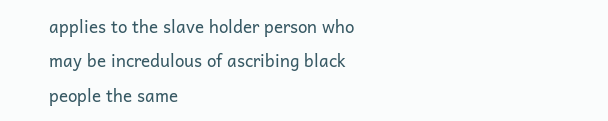applies to the slave holder person who may be incredulous of ascribing black people the same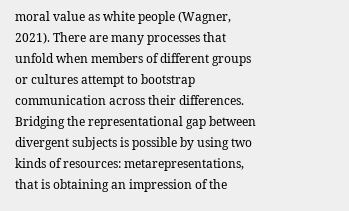moral value as white people (Wagner, 2021). There are many processes that unfold when members of different groups or cultures attempt to bootstrap communication across their differences. Bridging the representational gap between divergent subjects is possible by using two kinds of resources: metarepresentations, that is obtaining an impression of the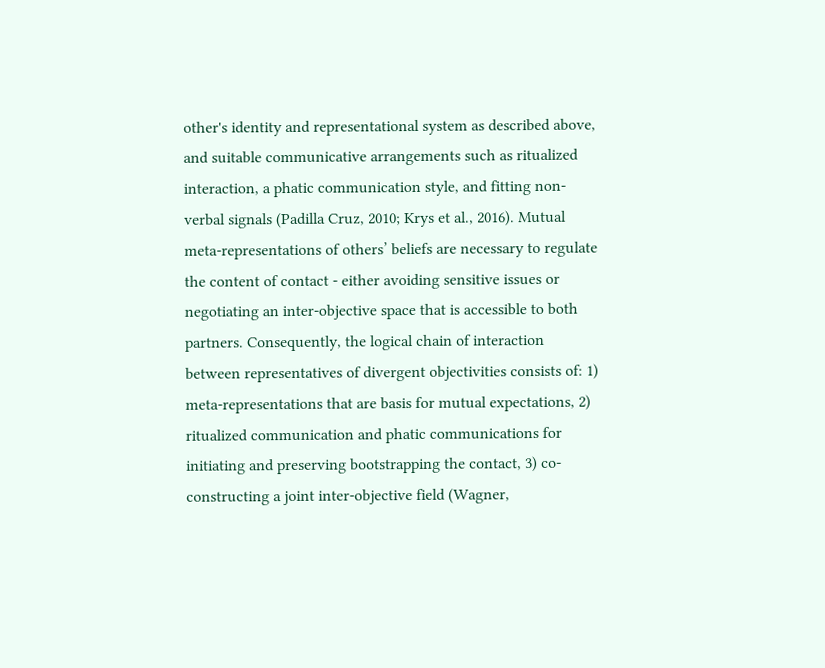other's identity and representational system as described above, and suitable communicative arrangements such as ritualized interaction, a phatic communication style, and fitting non-verbal signals (Padilla Cruz, 2010; Krys et al., 2016). Mutual meta-representations of others’ beliefs are necessary to regulate the content of contact - either avoiding sensitive issues or negotiating an inter-objective space that is accessible to both partners. Consequently, the logical chain of interaction between representatives of divergent objectivities consists of: 1) meta-representations that are basis for mutual expectations, 2) ritualized communication and phatic communications for initiating and preserving bootstrapping the contact, 3) co-constructing a joint inter-objective field (Wagner,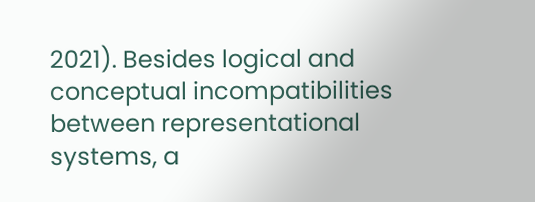2021). Besides logical and conceptual incompatibilities between representational systems, a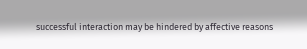successful interaction may be hindered by affective reasons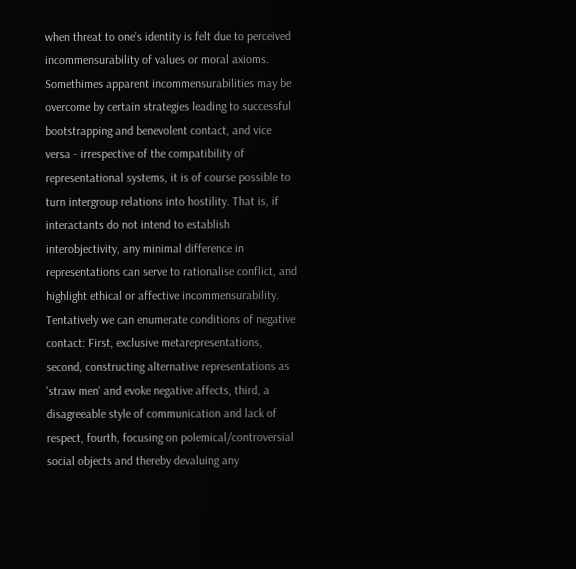when threat to one’s identity is felt due to perceived incommensurability of values or moral axioms. Somethimes apparent incommensurabilities may be overcome by certain strategies leading to successful bootstrapping and benevolent contact, and vice versa - irrespective of the compatibility of representational systems, it is of course possible to turn intergroup relations into hostility. That is, if interactants do not intend to establish interobjectivity, any minimal difference in representations can serve to rationalise conflict, and highlight ethical or affective incommensurability. Tentatively we can enumerate conditions of negative contact: First, exclusive metarepresentations, second, constructing alternative representations as 'straw men' and evoke negative affects, third, a disagreeable style of communication and lack of respect, fourth, focusing on polemical/controversial social objects and thereby devaluing any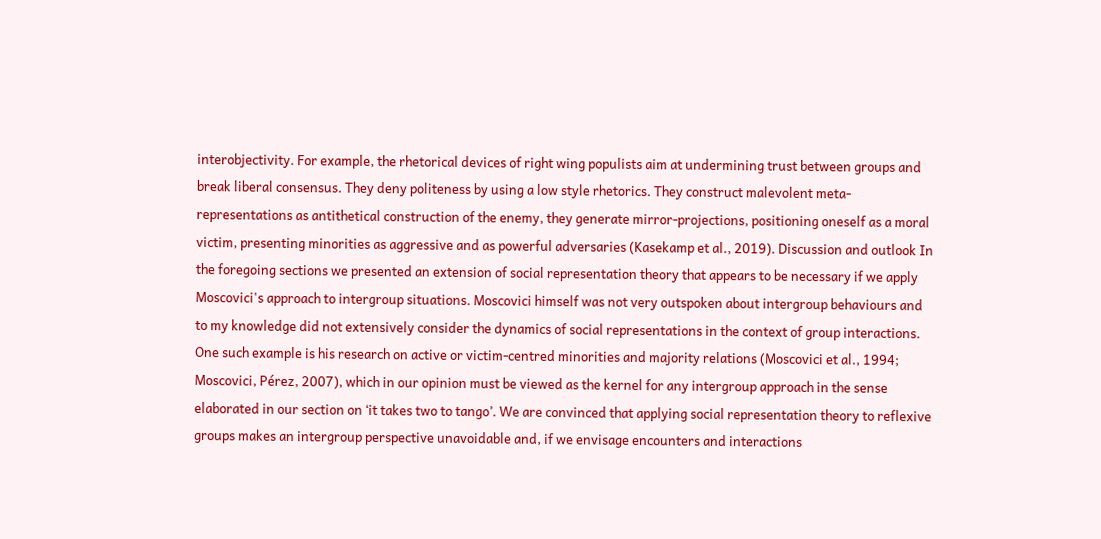interobjectivity. For example, the rhetorical devices of right wing populists aim at undermining trust between groups and break liberal consensus. They deny politeness by using a low style rhetorics. They construct malevolent meta-representations as antithetical construction of the enemy, they generate mirror-projections, positioning oneself as a moral victim, presenting minorities as aggressive and as powerful adversaries (Kasekamp et al., 2019). Discussion and outlook In the foregoing sections we presented an extension of social representation theory that appears to be necessary if we apply Moscovici's approach to intergroup situations. Moscovici himself was not very outspoken about intergroup behaviours and to my knowledge did not extensively consider the dynamics of social representations in the context of group interactions. One such example is his research on active or victim-centred minorities and majority relations (Moscovici et al., 1994; Moscovici, Pérez, 2007), which in our opinion must be viewed as the kernel for any intergroup approach in the sense elaborated in our section on ‘it takes two to tango’. We are convinced that applying social representation theory to reflexive groups makes an intergroup perspective unavoidable and, if we envisage encounters and interactions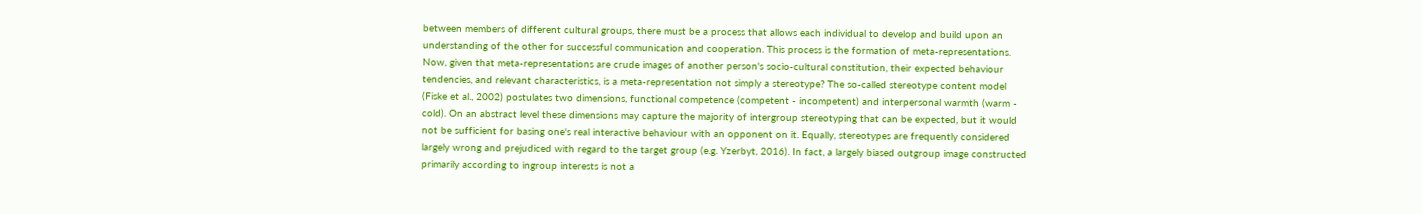between members of different cultural groups, there must be a process that allows each individual to develop and build upon an understanding of the other for successful communication and cooperation. This process is the formation of meta-representations. Now, given that meta-representations are crude images of another person's socio-cultural constitution, their expected behaviour tendencies, and relevant characteristics, is a meta-representation not simply a stereotype? The so-called stereotype content model (Fiske et al., 2002) postulates two dimensions, functional competence (competent - incompetent) and interpersonal warmth (warm - cold). On an abstract level these dimensions may capture the majority of intergroup stereotyping that can be expected, but it would not be sufficient for basing one's real interactive behaviour with an opponent on it. Equally, stereotypes are frequently considered largely wrong and prejudiced with regard to the target group (e.g. Yzerbyt, 2016). In fact, a largely biased outgroup image constructed primarily according to ingroup interests is not a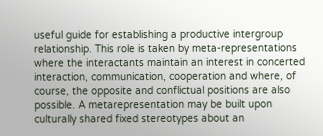useful guide for establishing a productive intergroup relationship. This role is taken by meta-representations where the interactants maintain an interest in concerted interaction, communication, cooperation and where, of course, the opposite and conflictual positions are also possible. A metarepresentation may be built upon culturally shared fixed stereotypes about an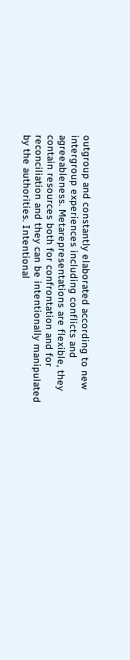outgroup and constantly elaborated according to new intergroup experiences including conflicts and agreeableness. Metarepresentations are flexible, they contain resources both for confrontation and for reconciliation and they can be intentionally manipulated by the authorities. Intentional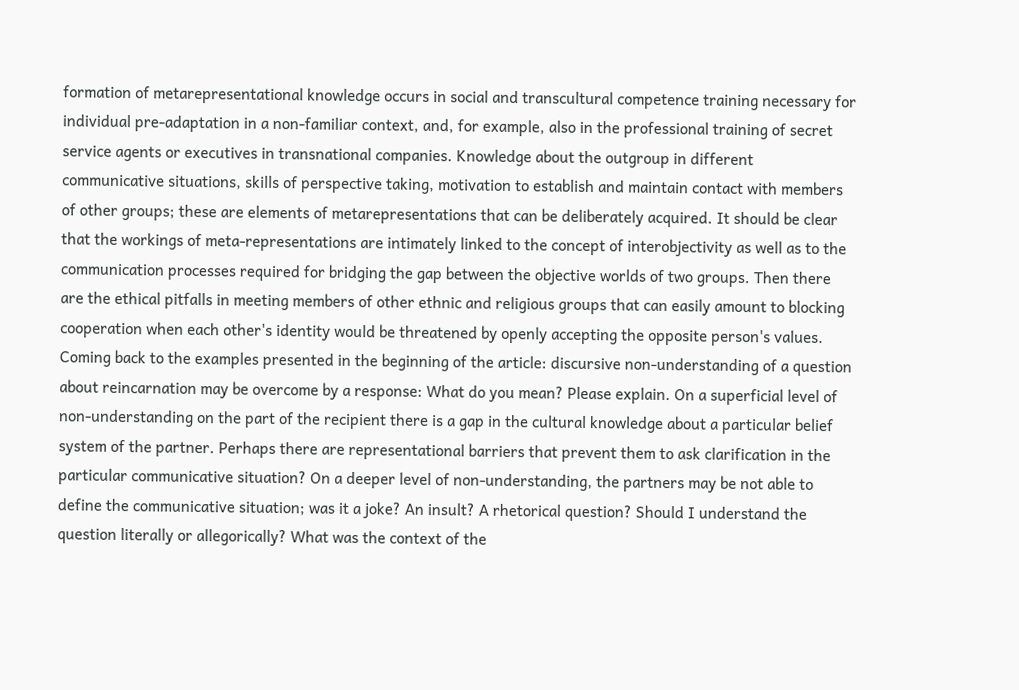formation of metarepresentational knowledge occurs in social and transcultural competence training necessary for individual pre-adaptation in a non-familiar context, and, for example, also in the professional training of secret service agents or executives in transnational companies. Knowledge about the outgroup in different communicative situations, skills of perspective taking, motivation to establish and maintain contact with members of other groups; these are elements of metarepresentations that can be deliberately acquired. It should be clear that the workings of meta-representations are intimately linked to the concept of interobjectivity as well as to the communication processes required for bridging the gap between the objective worlds of two groups. Then there are the ethical pitfalls in meeting members of other ethnic and religious groups that can easily amount to blocking cooperation when each other's identity would be threatened by openly accepting the opposite person's values. Coming back to the examples presented in the beginning of the article: discursive non-understanding of a question about reincarnation may be overcome by a response: What do you mean? Please explain. On a superficial level of non-understanding on the part of the recipient there is a gap in the cultural knowledge about a particular belief system of the partner. Perhaps there are representational barriers that prevent them to ask clarification in the particular communicative situation? On a deeper level of non-understanding, the partners may be not able to define the communicative situation; was it a joke? An insult? A rhetorical question? Should I understand the question literally or allegorically? What was the context of the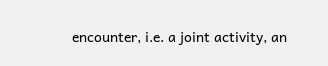encounter, i.e. a joint activity, an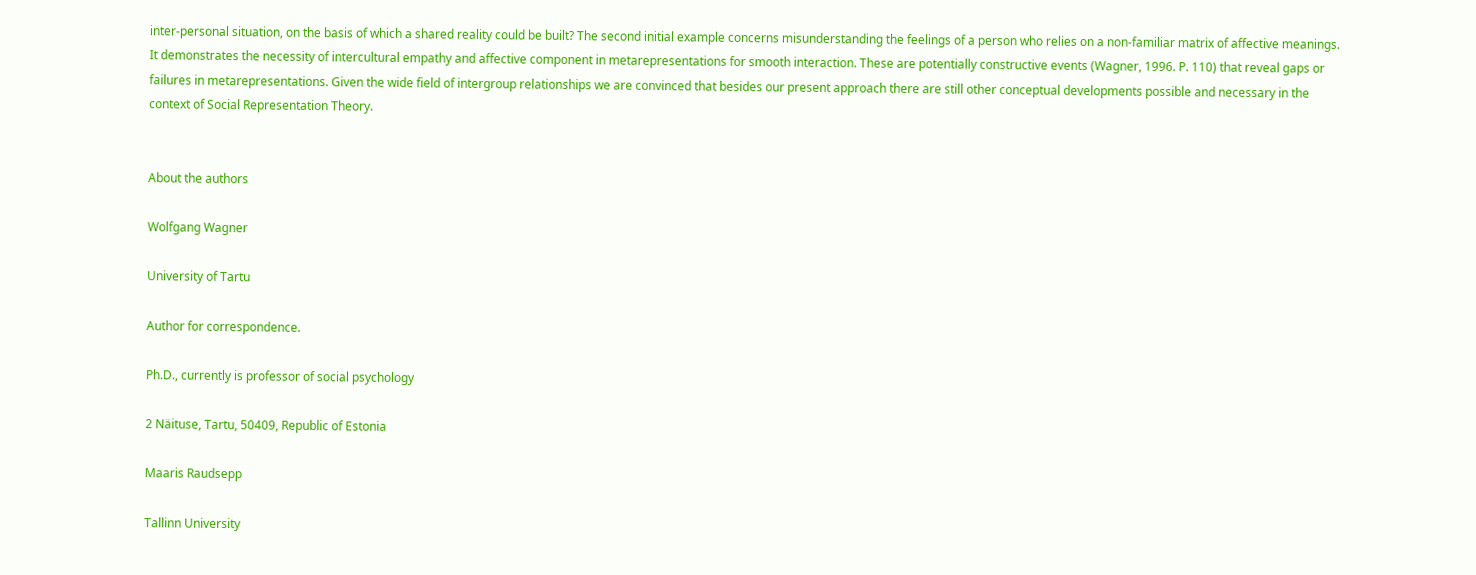inter-personal situation, on the basis of which a shared reality could be built? The second initial example concerns misunderstanding the feelings of a person who relies on a non-familiar matrix of affective meanings. It demonstrates the necessity of intercultural empathy and affective component in metarepresentations for smooth interaction. These are potentially constructive events (Wagner, 1996. P. 110) that reveal gaps or failures in metarepresentations. Given the wide field of intergroup relationships we are convinced that besides our present approach there are still other conceptual developments possible and necessary in the context of Social Representation Theory.


About the authors

Wolfgang Wagner

University of Tartu

Author for correspondence.

Ph.D., currently is professor of social psychology

2 Näituse, Tartu, 50409, Republic of Estonia

Maaris Raudsepp

Tallinn University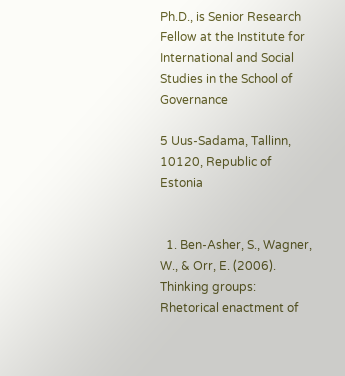Ph.D., is Senior Research Fellow at the Institute for International and Social Studies in the School of Governance

5 Uus-Sadama, Tallinn, 10120, Republic of Estonia


  1. Ben-Asher, S., Wagner, W., & Orr, E. (2006). Thinking groups: Rhetorical enactment of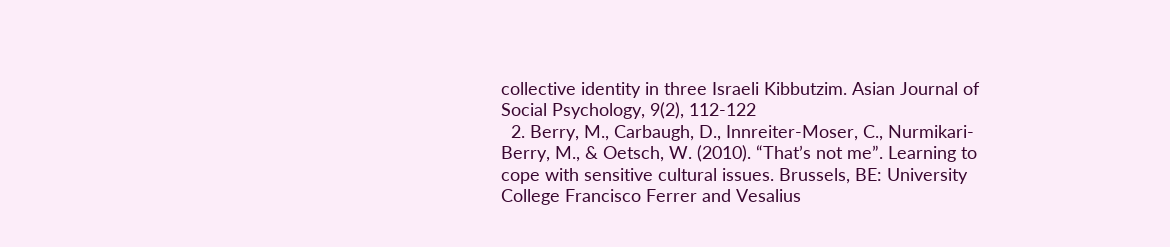collective identity in three Israeli Kibbutzim. Asian Journal of Social Psychology, 9(2), 112-122
  2. Berry, M., Carbaugh, D., Innreiter-Moser, C., Nurmikari-Berry, M., & Oetsch, W. (2010). “That’s not me”. Learning to cope with sensitive cultural issues. Brussels, BE: University College Francisco Ferrer and Vesalius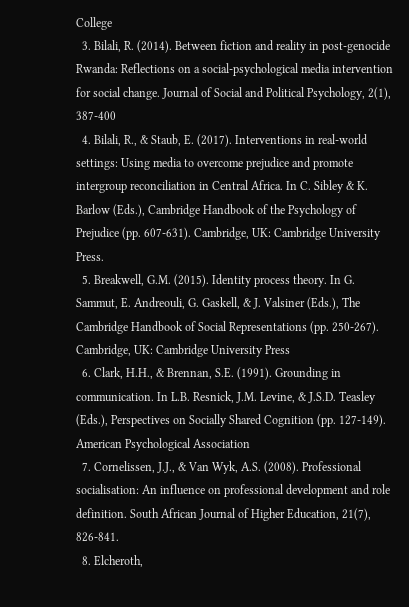College
  3. Bilali, R. (2014). Between fiction and reality in post-genocide Rwanda: Reflections on a social-psychological media intervention for social change. Journal of Social and Political Psychology, 2(1), 387-400
  4. Bilali, R., & Staub, E. (2017). Interventions in real-world settings: Using media to overcome prejudice and promote intergroup reconciliation in Central Africa. In C. Sibley & K. Barlow (Eds.), Cambridge Handbook of the Psychology of Prejudice (pp. 607-631). Cambridge, UK: Cambridge University Press.
  5. Breakwell, G.M. (2015). Identity process theory. In G. Sammut, E. Andreouli, G. Gaskell, & J. Valsiner (Eds.), The Cambridge Handbook of Social Representations (pp. 250-267). Cambridge, UK: Cambridge University Press
  6. Clark, H.H., & Brennan, S.E. (1991). Grounding in communication. In L.B. Resnick, J.M. Levine, & J.S.D. Teasley (Eds.), Perspectives on Socially Shared Cognition (pp. 127-149). American Psychological Association
  7. Cornelissen, J.J., & Van Wyk, A.S. (2008). Professional socialisation: An influence on professional development and role definition. South African Journal of Higher Education, 21(7), 826-841.
  8. Elcheroth,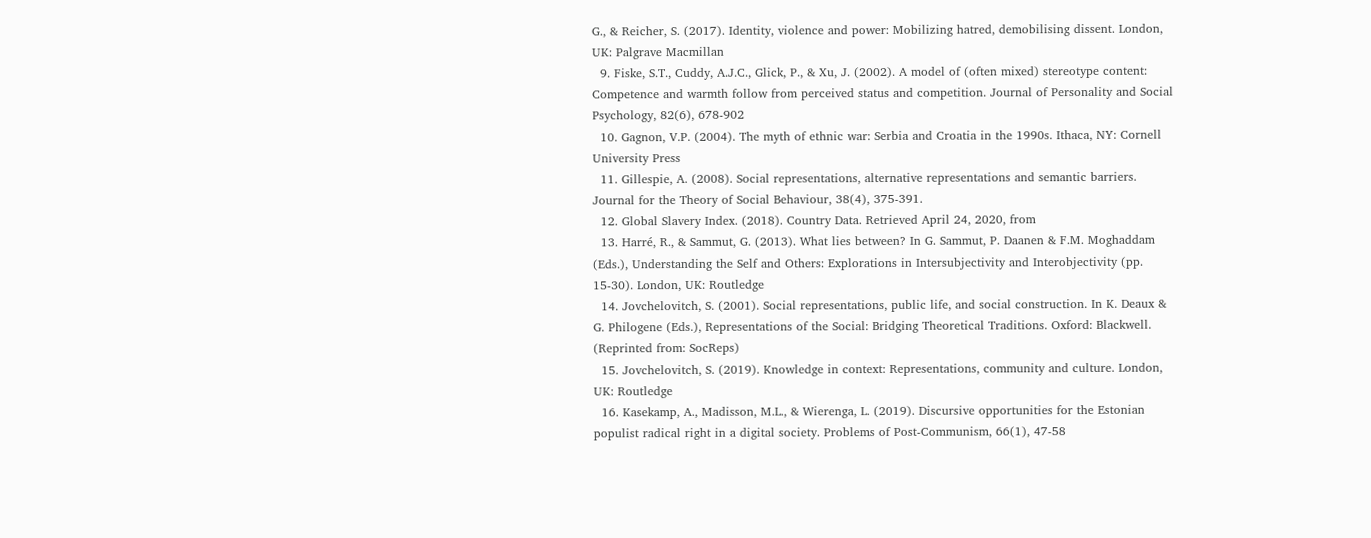G., & Reicher, S. (2017). Identity, violence and power: Mobilizing hatred, demobilising dissent. London, UK: Palgrave Macmillan
  9. Fiske, S.T., Cuddy, A.J.C., Glick, P., & Xu, J. (2002). A model of (often mixed) stereotype content: Competence and warmth follow from perceived status and competition. Journal of Personality and Social Psychology, 82(6), 678-902
  10. Gagnon, V.P. (2004). The myth of ethnic war: Serbia and Croatia in the 1990s. Ithaca, NY: Cornell University Press
  11. Gillespie, A. (2008). Social representations, alternative representations and semantic barriers. Journal for the Theory of Social Behaviour, 38(4), 375-391.
  12. Global Slavery Index. (2018). Country Data. Retrieved April 24, 2020, from
  13. Harré, R., & Sammut, G. (2013). What lies between? In G. Sammut, P. Daanen & F.M. Moghaddam (Eds.), Understanding the Self and Others: Explorations in Intersubjectivity and Interobjectivity (pp. 15-30). London, UK: Routledge
  14. Jovchelovitch, S. (2001). Social representations, public life, and social construction. In K. Deaux & G. Philogene (Eds.), Representations of the Social: Bridging Theoretical Traditions. Oxford: Blackwell. (Reprinted from: SocReps)
  15. Jovchelovitch, S. (2019). Knowledge in context: Representations, community and culture. London, UK: Routledge
  16. Kasekamp, A., Madisson, M.L., & Wierenga, L. (2019). Discursive opportunities for the Estonian populist radical right in a digital society. Problems of Post-Communism, 66(1), 47-58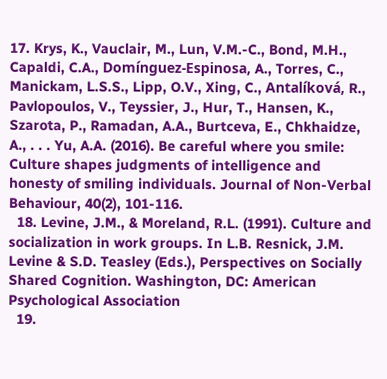17. Krys, K., Vauclair, M., Lun, V.M.-C., Bond, M.H., Capaldi, C.A., Domínguez-Espinosa, A., Torres, C., Manickam, L.S.S., Lipp, O.V., Xing, C., Antalíková, R., Pavlopoulos, V., Teyssier, J., Hur, T., Hansen, K., Szarota, P., Ramadan, A.A., Burtceva, E., Chkhaidze, A., . . . Yu, A.A. (2016). Be careful where you smile: Culture shapes judgments of intelligence and honesty of smiling individuals. Journal of Non-Verbal Behaviour, 40(2), 101-116.
  18. Levine, J.M., & Moreland, R.L. (1991). Culture and socialization in work groups. In L.B. Resnick, J.M. Levine & S.D. Teasley (Eds.), Perspectives on Socially Shared Cognition. Washington, DC: American Psychological Association
  19.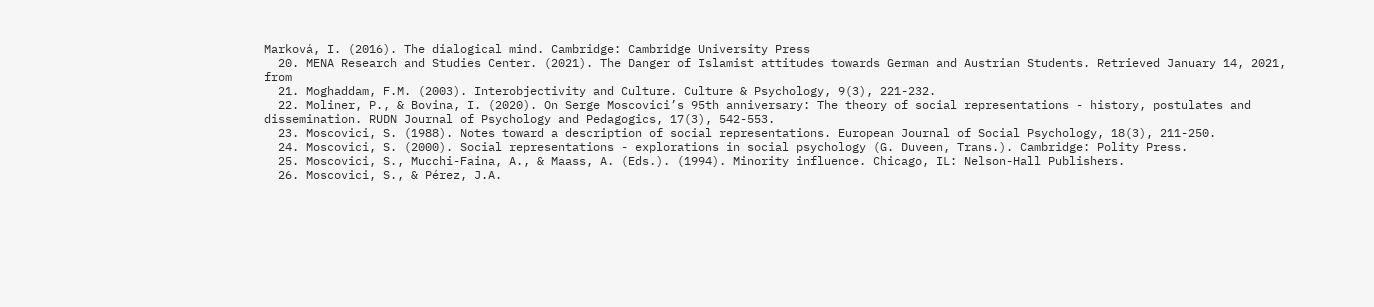Marková, I. (2016). The dialogical mind. Cambridge: Cambridge University Press
  20. MENA Research and Studies Center. (2021). The Danger of Islamist attitudes towards German and Austrian Students. Retrieved January 14, 2021, from
  21. Moghaddam, F.M. (2003). Interobjectivity and Culture. Culture & Psychology, 9(3), 221-232.
  22. Moliner, P., & Bovina, I. (2020). On Serge Moscovici’s 95th anniversary: The theory of social representations - history, postulates and dissemination. RUDN Journal of Psychology and Pedagogics, 17(3), 542-553.
  23. Moscovici, S. (1988). Notes toward a description of social representations. European Journal of Social Psychology, 18(3), 211-250.
  24. Moscovici, S. (2000). Social representations - explorations in social psychology (G. Duveen, Trans.). Cambridge: Polity Press.
  25. Moscovici, S., Mucchi-Faina, A., & Maass, A. (Eds.). (1994). Minority influence. Chicago, IL: Nelson-Hall Publishers.
  26. Moscovici, S., & Pérez, J.A.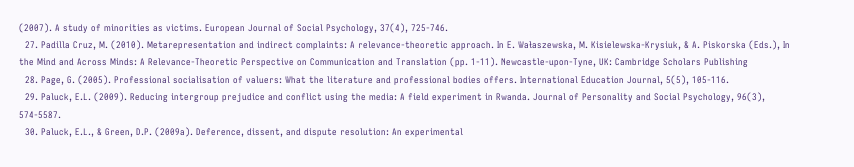(2007). A study of minorities as victims. European Journal of Social Psychology, 37(4), 725-746.
  27. Padilla Cruz, M. (2010). Metarepresentation and indirect complaints: A relevance-theoretic approach. In E. Wałaszewska, M. Kisielewska-Krysiuk, & A. Piskorska (Eds.), In the Mind and Across Minds: A Relevance-Theoretic Perspective on Communication and Translation (pp. 1-11). Newcastle-upon-Tyne, UK: Cambridge Scholars Publishing
  28. Page, G. (2005). Professional socialisation of valuers: What the literature and professional bodies offers. International Education Journal, 5(5), 105-116.
  29. Paluck, E.L. (2009). Reducing intergroup prejudice and conflict using the media: A field experiment in Rwanda. Journal of Personality and Social Psychology, 96(3), 574-5587.
  30. Paluck, E.L., & Green, D.P. (2009a). Deference, dissent, and dispute resolution: An experimental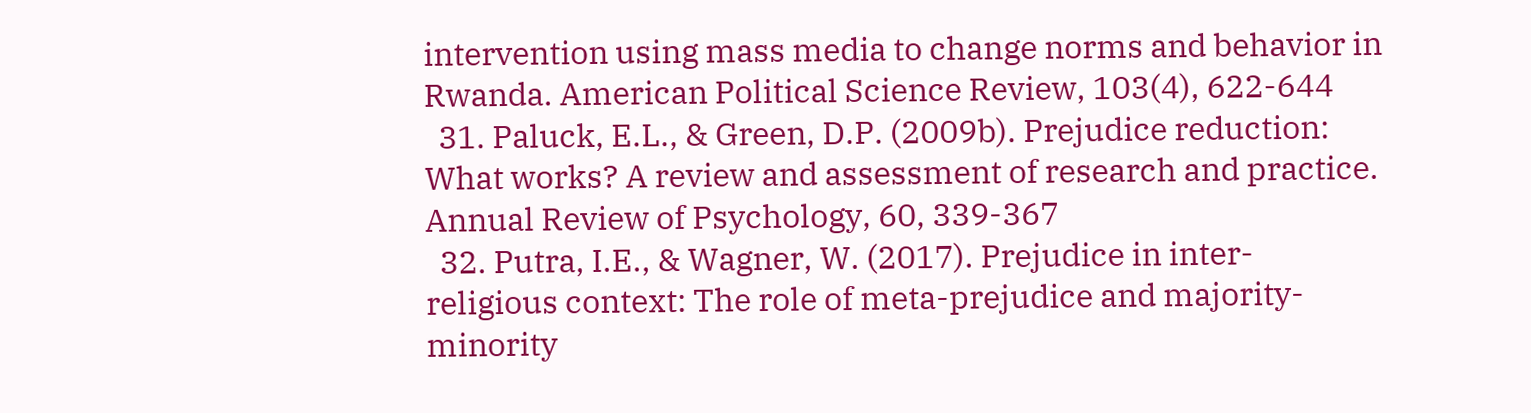intervention using mass media to change norms and behavior in Rwanda. American Political Science Review, 103(4), 622-644
  31. Paluck, E.L., & Green, D.P. (2009b). Prejudice reduction: What works? A review and assessment of research and practice. Annual Review of Psychology, 60, 339-367
  32. Putra, I.E., & Wagner, W. (2017). Prejudice in inter-religious context: The role of meta-prejudice and majority-minority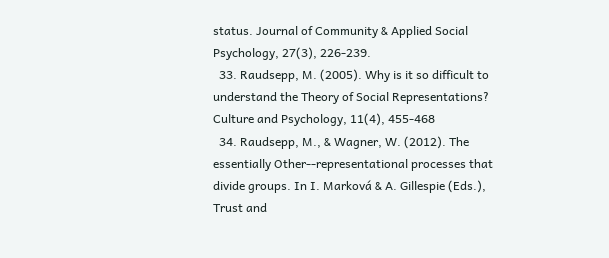status. Journal of Community & Applied Social Psychology, 27(3), 226-239.
  33. Raudsepp, M. (2005). Why is it so difficult to understand the Theory of Social Representations? Culture and Psychology, 11(4), 455-468
  34. Raudsepp, M., & Wagner, W. (2012). The essentially Other--representational processes that divide groups. In I. Marková & A. Gillespie (Eds.), Trust and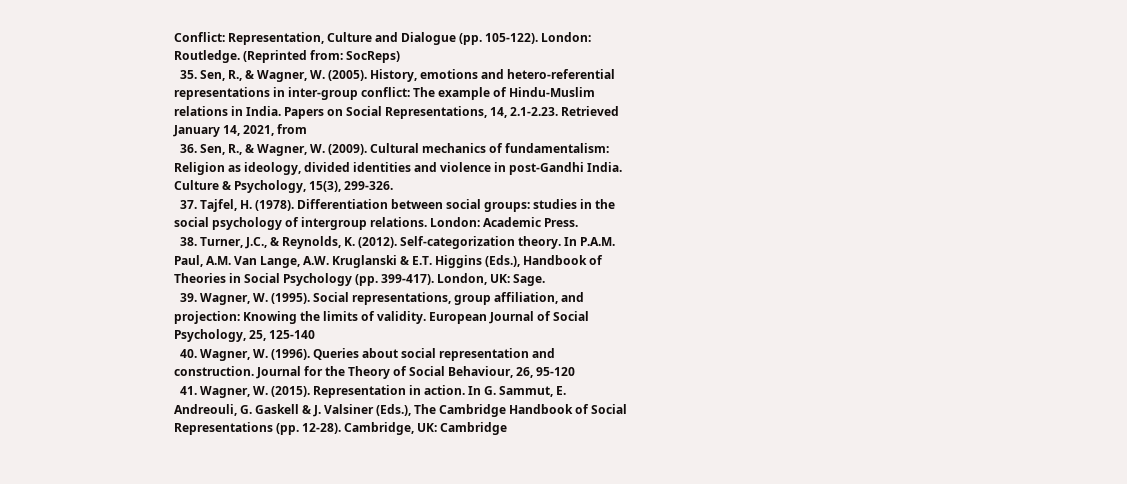Conflict: Representation, Culture and Dialogue (pp. 105-122). London: Routledge. (Reprinted from: SocReps)
  35. Sen, R., & Wagner, W. (2005). History, emotions and hetero-referential representations in inter-group conflict: The example of Hindu-Muslim relations in India. Papers on Social Representations, 14, 2.1-2.23. Retrieved January 14, 2021, from
  36. Sen, R., & Wagner, W. (2009). Cultural mechanics of fundamentalism: Religion as ideology, divided identities and violence in post-Gandhi India. Culture & Psychology, 15(3), 299-326.
  37. Tajfel, H. (1978). Differentiation between social groups: studies in the social psychology of intergroup relations. London: Academic Press.
  38. Turner, J.C., & Reynolds, K. (2012). Self-categorization theory. In P.A.M. Paul, A.M. Van Lange, A.W. Kruglanski & E.T. Higgins (Eds.), Handbook of Theories in Social Psychology (pp. 399-417). London, UK: Sage.
  39. Wagner, W. (1995). Social representations, group affiliation, and projection: Knowing the limits of validity. European Journal of Social Psychology, 25, 125-140
  40. Wagner, W. (1996). Queries about social representation and construction. Journal for the Theory of Social Behaviour, 26, 95-120
  41. Wagner, W. (2015). Representation in action. In G. Sammut, E. Andreouli, G. Gaskell & J. Valsiner (Eds.), The Cambridge Handbook of Social Representations (pp. 12-28). Cambridge, UK: Cambridge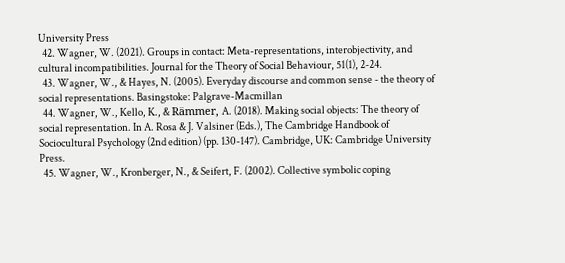University Press
  42. Wagner, W. (2021). Groups in contact: Meta-representations, interobjectivity, and cultural incompatibilities. Journal for the Theory of Social Behaviour, 51(1), 2-24.
  43. Wagner, W., & Hayes, N. (2005). Everyday discourse and common sense - the theory of social representations. Basingstoke: Palgrave-Macmillan
  44. Wagner, W., Kello, K., & Rämmer, A. (2018). Making social objects: The theory of social representation. In A. Rosa & J. Valsiner (Eds.), The Cambridge Handbook of Sociocultural Psychology (2nd edition) (pp. 130-147). Cambridge, UK: Cambridge University Press.
  45. Wagner, W., Kronberger, N., & Seifert, F. (2002). Collective symbolic coping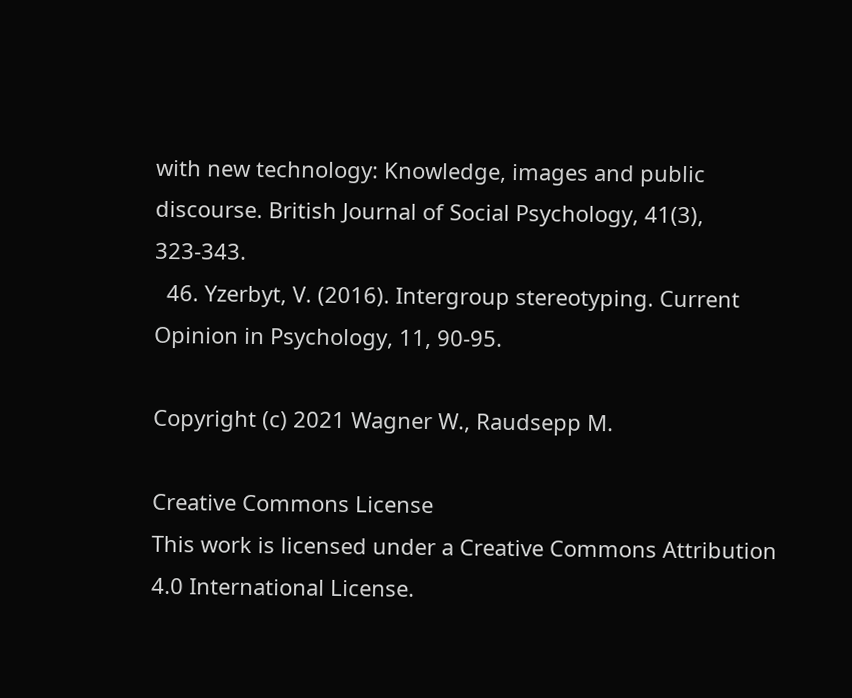with new technology: Knowledge, images and public discourse. British Journal of Social Psychology, 41(3), 323-343.
  46. Yzerbyt, V. (2016). Intergroup stereotyping. Current Opinion in Psychology, 11, 90-95.

Copyright (c) 2021 Wagner W., Raudsepp M.

Creative Commons License
This work is licensed under a Creative Commons Attribution 4.0 International License.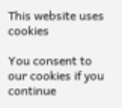This website uses cookies

You consent to our cookies if you continue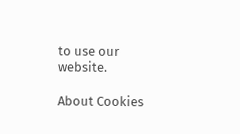to use our website.

About Cookies